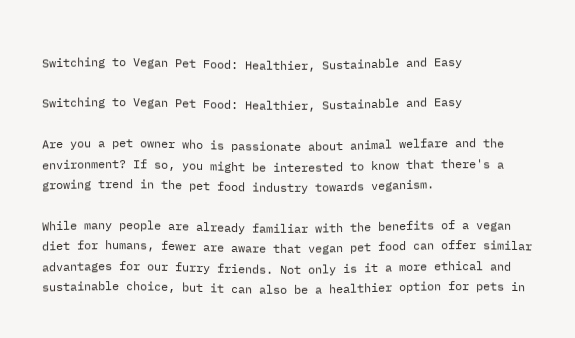Switching to Vegan Pet Food: Healthier, Sustainable and Easy

Switching to Vegan Pet Food: Healthier, Sustainable and Easy

Are you a pet owner who is passionate about animal welfare and the environment? If so, you might be interested to know that there's a growing trend in the pet food industry towards veganism.

While many people are already familiar with the benefits of a vegan diet for humans, fewer are aware that vegan pet food can offer similar advantages for our furry friends. Not only is it a more ethical and sustainable choice, but it can also be a healthier option for pets in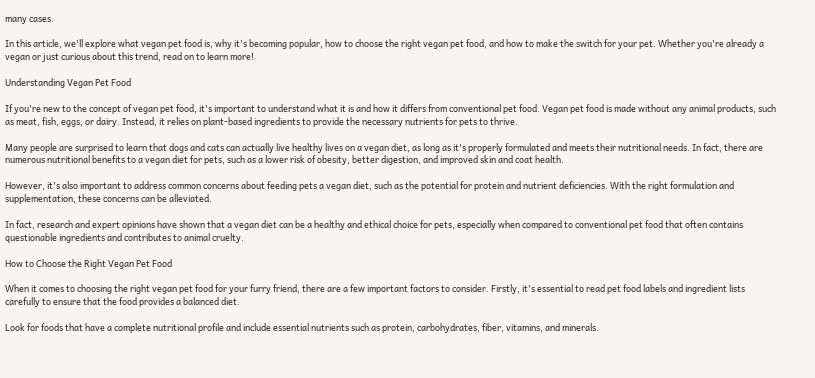many cases.

In this article, we'll explore what vegan pet food is, why it's becoming popular, how to choose the right vegan pet food, and how to make the switch for your pet. Whether you're already a vegan or just curious about this trend, read on to learn more!

Understanding Vegan Pet Food

If you're new to the concept of vegan pet food, it's important to understand what it is and how it differs from conventional pet food. Vegan pet food is made without any animal products, such as meat, fish, eggs, or dairy. Instead, it relies on plant-based ingredients to provide the necessary nutrients for pets to thrive.

Many people are surprised to learn that dogs and cats can actually live healthy lives on a vegan diet, as long as it's properly formulated and meets their nutritional needs. In fact, there are numerous nutritional benefits to a vegan diet for pets, such as a lower risk of obesity, better digestion, and improved skin and coat health.

However, it's also important to address common concerns about feeding pets a vegan diet, such as the potential for protein and nutrient deficiencies. With the right formulation and supplementation, these concerns can be alleviated.

In fact, research and expert opinions have shown that a vegan diet can be a healthy and ethical choice for pets, especially when compared to conventional pet food that often contains questionable ingredients and contributes to animal cruelty.

How to Choose the Right Vegan Pet Food

When it comes to choosing the right vegan pet food for your furry friend, there are a few important factors to consider. Firstly, it's essential to read pet food labels and ingredient lists carefully to ensure that the food provides a balanced diet.

Look for foods that have a complete nutritional profile and include essential nutrients such as protein, carbohydrates, fiber, vitamins, and minerals.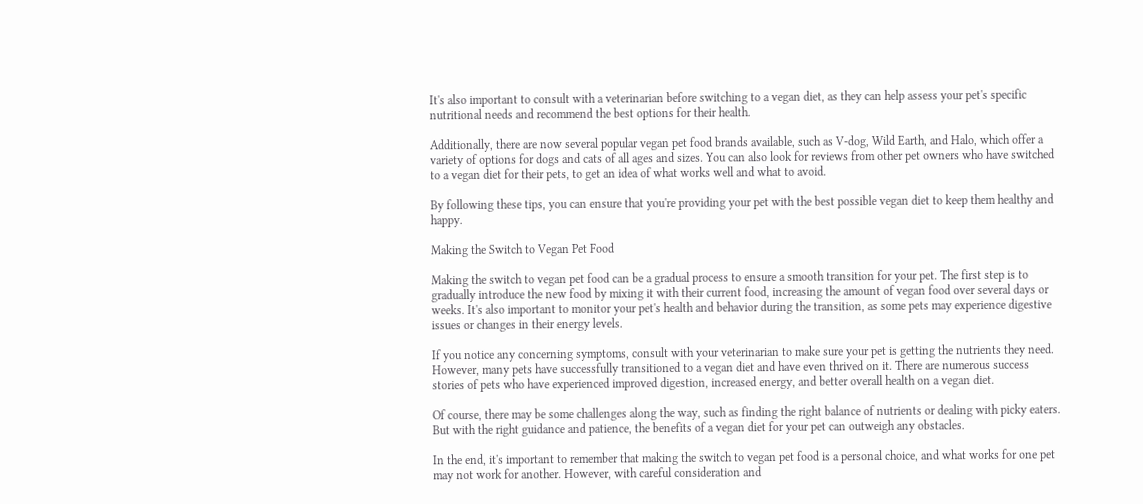It's also important to consult with a veterinarian before switching to a vegan diet, as they can help assess your pet's specific nutritional needs and recommend the best options for their health.

Additionally, there are now several popular vegan pet food brands available, such as V-dog, Wild Earth, and Halo, which offer a variety of options for dogs and cats of all ages and sizes. You can also look for reviews from other pet owners who have switched to a vegan diet for their pets, to get an idea of what works well and what to avoid.

By following these tips, you can ensure that you're providing your pet with the best possible vegan diet to keep them healthy and happy.

Making the Switch to Vegan Pet Food

Making the switch to vegan pet food can be a gradual process to ensure a smooth transition for your pet. The first step is to gradually introduce the new food by mixing it with their current food, increasing the amount of vegan food over several days or weeks. It's also important to monitor your pet's health and behavior during the transition, as some pets may experience digestive issues or changes in their energy levels.

If you notice any concerning symptoms, consult with your veterinarian to make sure your pet is getting the nutrients they need. However, many pets have successfully transitioned to a vegan diet and have even thrived on it. There are numerous success stories of pets who have experienced improved digestion, increased energy, and better overall health on a vegan diet.

Of course, there may be some challenges along the way, such as finding the right balance of nutrients or dealing with picky eaters. But with the right guidance and patience, the benefits of a vegan diet for your pet can outweigh any obstacles.

In the end, it's important to remember that making the switch to vegan pet food is a personal choice, and what works for one pet may not work for another. However, with careful consideration and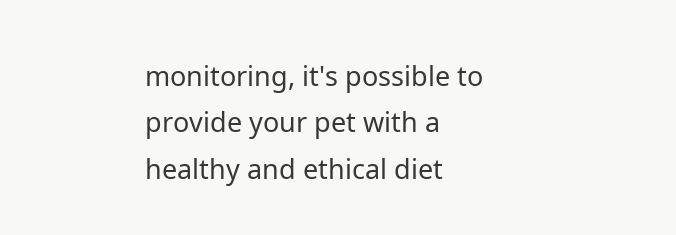monitoring, it's possible to provide your pet with a healthy and ethical diet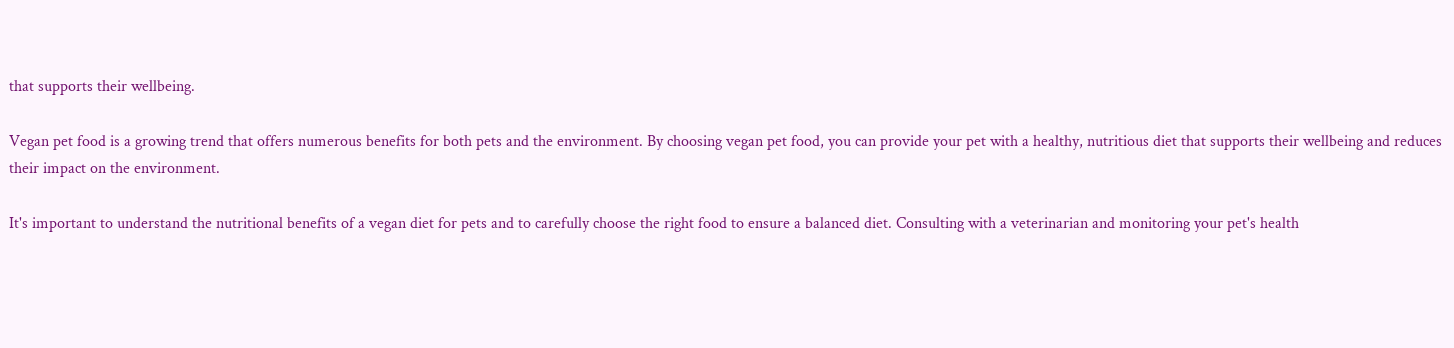that supports their wellbeing.

Vegan pet food is a growing trend that offers numerous benefits for both pets and the environment. By choosing vegan pet food, you can provide your pet with a healthy, nutritious diet that supports their wellbeing and reduces their impact on the environment.

It's important to understand the nutritional benefits of a vegan diet for pets and to carefully choose the right food to ensure a balanced diet. Consulting with a veterinarian and monitoring your pet's health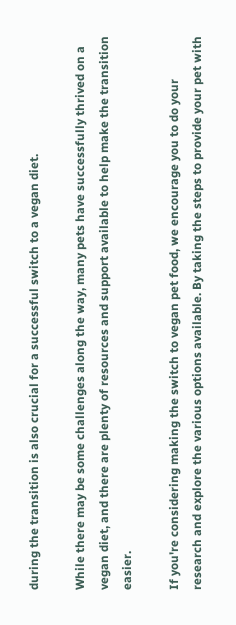during the transition is also crucial for a successful switch to a vegan diet.

While there may be some challenges along the way, many pets have successfully thrived on a vegan diet, and there are plenty of resources and support available to help make the transition easier.

If you're considering making the switch to vegan pet food, we encourage you to do your research and explore the various options available. By taking the steps to provide your pet with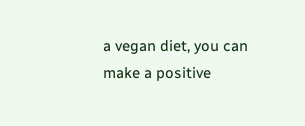a vegan diet, you can make a positive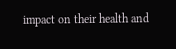impact on their health and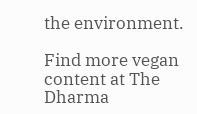the environment.

Find more vegan content at The Dharma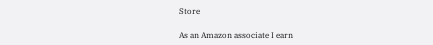Store

As an Amazon associate I earn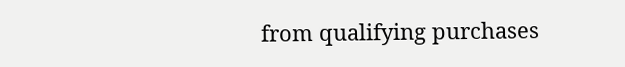from qualifying purchases